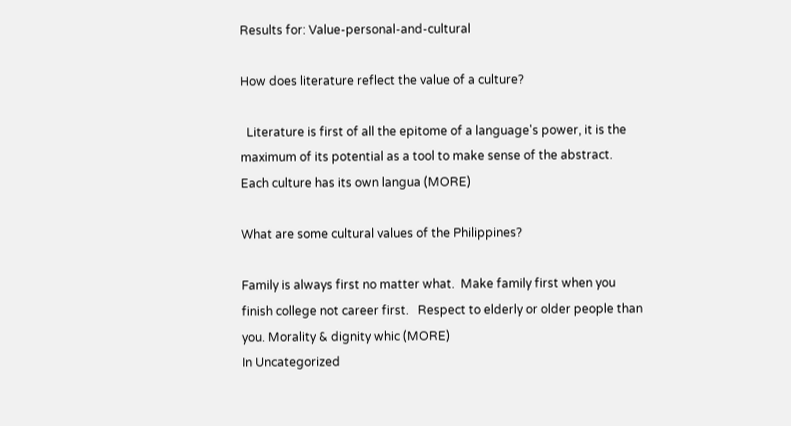Results for: Value-personal-and-cultural

How does literature reflect the value of a culture?

  Literature is first of all the epitome of a language's power, it is the maximum of its potential as a tool to make sense of the abstract. Each culture has its own langua (MORE)

What are some cultural values of the Philippines?

Family is always first no matter what.  Make family first when you finish college not career first.   Respect to elderly or older people than you. Morality & dignity whic (MORE)
In Uncategorized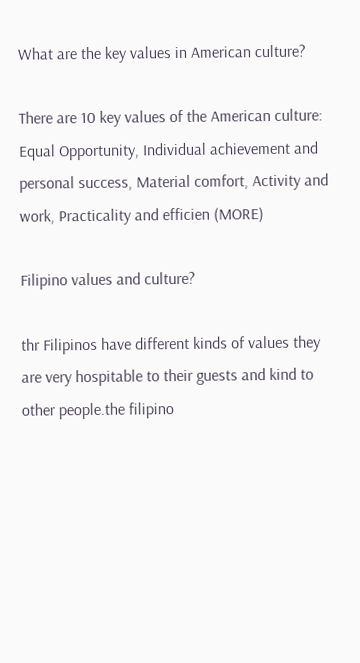What are the key values in American culture?

There are 10 key values of the American culture: Equal Opportunity, Individual achievement and personal success, Material comfort, Activity and work, Practicality and efficien (MORE)

Filipino values and culture?

thr Filipinos have different kinds of values they are very hospitable to their guests and kind to other people.the filipino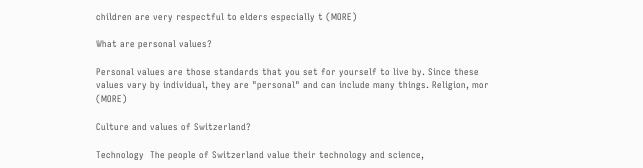children are very respectful to elders especially t (MORE)

What are personal values?

Personal values are those standards that you set for yourself to live by. Since these values vary by individual, they are "personal" and can include many things. Religion, mor (MORE)

Culture and values of Switzerland?

Technology  The people of Switzerland value their technology and science,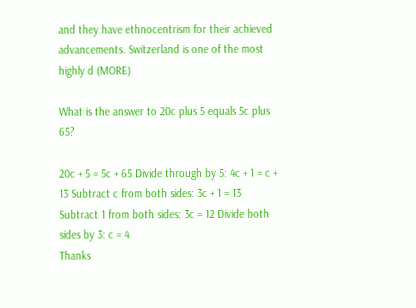and they have ethnocentrism for their achieved advancements. Switzerland is one of the most highly d (MORE)

What is the answer to 20c plus 5 equals 5c plus 65?

20c + 5 = 5c + 65 Divide through by 5: 4c + 1 = c + 13 Subtract c from both sides: 3c + 1 = 13 Subtract 1 from both sides: 3c = 12 Divide both sides by 3: c = 4
Thanks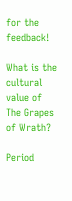for the feedback!

What is the cultural value of The Grapes of Wrath?

Period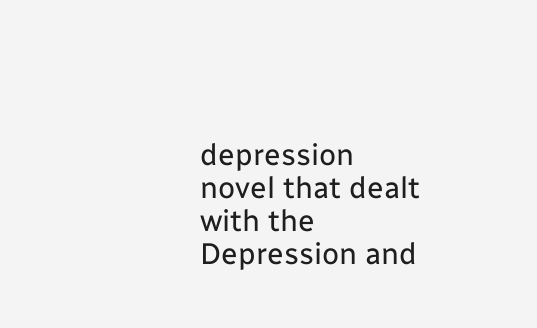depression novel that dealt with the Depression and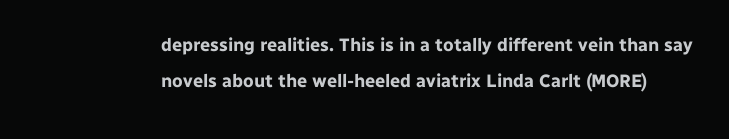depressing realities. This is in a totally different vein than say novels about the well-heeled aviatrix Linda Carlt (MORE)